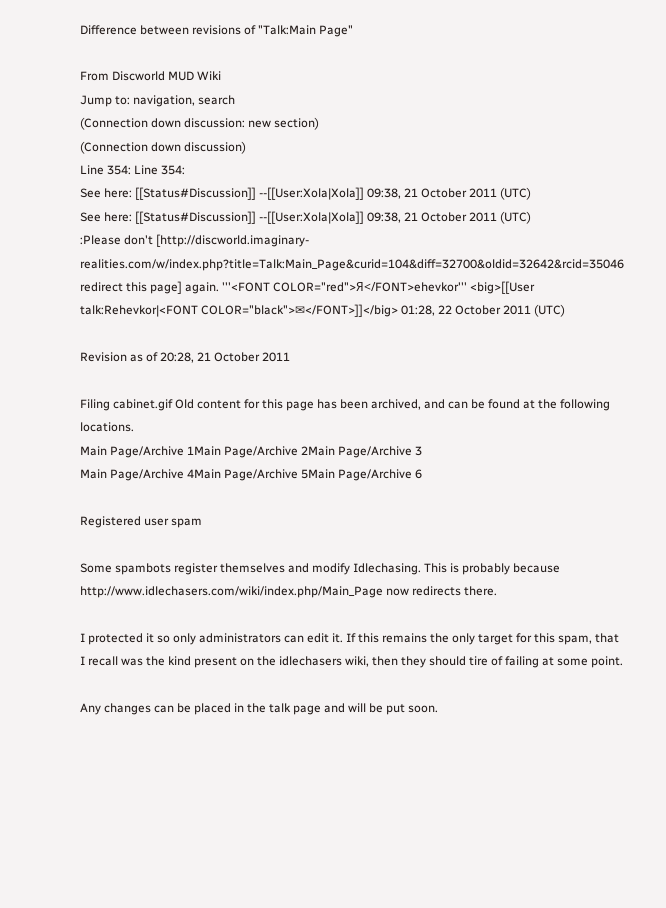Difference between revisions of "Talk:Main Page"

From Discworld MUD Wiki
Jump to: navigation, search
(Connection down discussion: new section)
(Connection down discussion)
Line 354: Line 354:
See here: [[Status#Discussion]] --[[User:Xola|Xola]] 09:38, 21 October 2011 (UTC)
See here: [[Status#Discussion]] --[[User:Xola|Xola]] 09:38, 21 October 2011 (UTC)
:Please don't [http://discworld.imaginary-realities.com/w/index.php?title=Talk:Main_Page&curid=104&diff=32700&oldid=32642&rcid=35046 redirect this page] again. '''<FONT COLOR="red">Я</FONT>ehevkor''' <big>[[User talk:Rehevkor|<FONT COLOR="black">✉</FONT>]]</big> 01:28, 22 October 2011 (UTC)

Revision as of 20:28, 21 October 2011

Filing cabinet.gif Old content for this page has been archived, and can be found at the following locations.
Main Page/Archive 1Main Page/Archive 2Main Page/Archive 3
Main Page/Archive 4Main Page/Archive 5Main Page/Archive 6

Registered user spam

Some spambots register themselves and modify Idlechasing. This is probably because http://www.idlechasers.com/wiki/index.php/Main_Page now redirects there.

I protected it so only administrators can edit it. If this remains the only target for this spam, that I recall was the kind present on the idlechasers wiki, then they should tire of failing at some point.

Any changes can be placed in the talk page and will be put soon.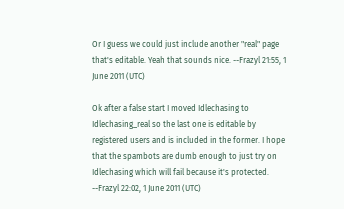Or I guess we could just include another "real" page that's editable. Yeah that sounds nice. --Frazyl 21:55, 1 June 2011 (UTC)

Ok after a false start I moved Idlechasing to Idlechasing_real so the last one is editable by registered users and is included in the former. I hope that the spambots are dumb enough to just try on Idlechasing which will fail because it's protected. --Frazyl 22:02, 1 June 2011 (UTC)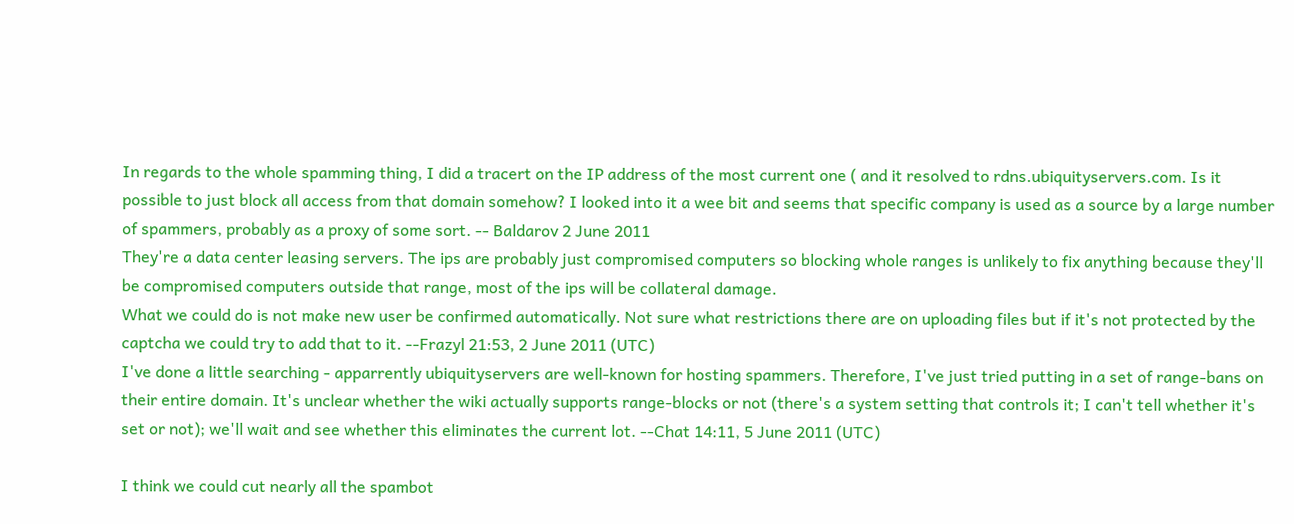In regards to the whole spamming thing, I did a tracert on the IP address of the most current one ( and it resolved to rdns.ubiquityservers.com. Is it possible to just block all access from that domain somehow? I looked into it a wee bit and seems that specific company is used as a source by a large number of spammers, probably as a proxy of some sort. -- Baldarov 2 June 2011
They're a data center leasing servers. The ips are probably just compromised computers so blocking whole ranges is unlikely to fix anything because they'll be compromised computers outside that range, most of the ips will be collateral damage.
What we could do is not make new user be confirmed automatically. Not sure what restrictions there are on uploading files but if it's not protected by the captcha we could try to add that to it. --Frazyl 21:53, 2 June 2011 (UTC)
I've done a little searching - apparrently ubiquityservers are well-known for hosting spammers. Therefore, I've just tried putting in a set of range-bans on their entire domain. It's unclear whether the wiki actually supports range-blocks or not (there's a system setting that controls it; I can't tell whether it's set or not); we'll wait and see whether this eliminates the current lot. --Chat 14:11, 5 June 2011 (UTC)

I think we could cut nearly all the spambot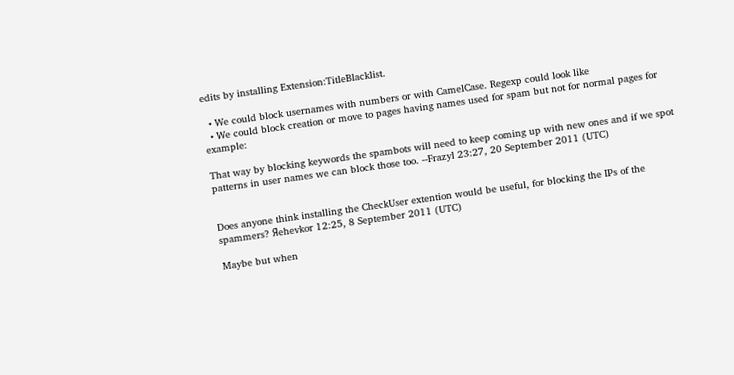edits by installing Extension:TitleBlacklist.

  • We could block usernames with numbers or with CamelCase. Regexp could look like
  • We could block creation or move to pages having names used for spam but not for normal pages for example:

That way by blocking keywords the spambots will need to keep coming up with new ones and if we spot patterns in user names we can block those too. --Frazyl 23:27, 20 September 2011 (UTC)


Does anyone think installing the CheckUser extention would be useful, for blocking the IPs of the spammers? Яehevkor 12:25, 8 September 2011 (UTC)

Maybe but when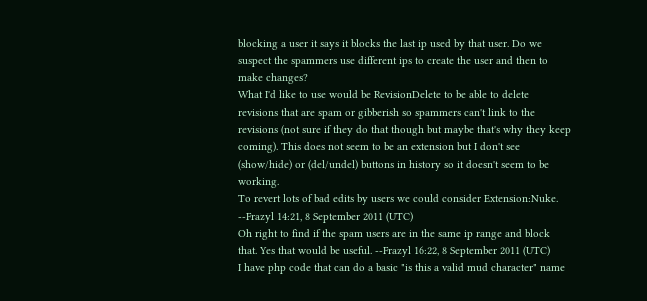blocking a user it says it blocks the last ip used by that user. Do we suspect the spammers use different ips to create the user and then to make changes?
What I'd like to use would be RevisionDelete to be able to delete revisions that are spam or gibberish so spammers can't link to the revisions (not sure if they do that though but maybe that's why they keep coming). This does not seem to be an extension but I don't see (show/hide) or (del/undel) buttons in history so it doesn't seem to be working.
To revert lots of bad edits by users we could consider Extension:Nuke. --Frazyl 14:21, 8 September 2011 (UTC)
Oh right to find if the spam users are in the same ip range and block that. Yes that would be useful. --Frazyl 16:22, 8 September 2011 (UTC)
I have php code that can do a basic "is this a valid mud character" name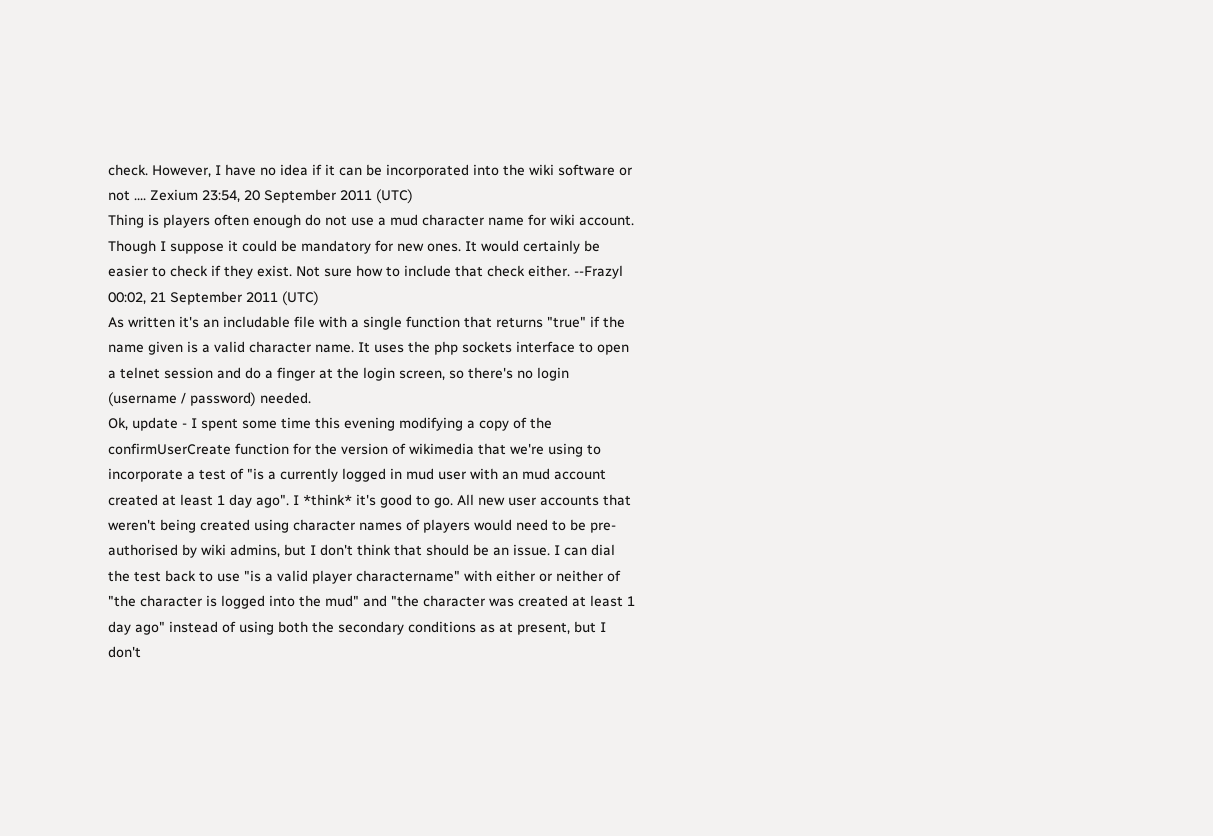check. However, I have no idea if it can be incorporated into the wiki software or not .... Zexium 23:54, 20 September 2011 (UTC)
Thing is players often enough do not use a mud character name for wiki account. Though I suppose it could be mandatory for new ones. It would certainly be easier to check if they exist. Not sure how to include that check either. --Frazyl 00:02, 21 September 2011 (UTC)
As written it's an includable file with a single function that returns "true" if the name given is a valid character name. It uses the php sockets interface to open a telnet session and do a finger at the login screen, so there's no login (username / password) needed.
Ok, update - I spent some time this evening modifying a copy of the confirmUserCreate function for the version of wikimedia that we're using to incorporate a test of "is a currently logged in mud user with an mud account created at least 1 day ago". I *think* it's good to go. All new user accounts that weren't being created using character names of players would need to be pre-authorised by wiki admins, but I don't think that should be an issue. I can dial the test back to use "is a valid player charactername" with either or neither of "the character is logged into the mud" and "the character was created at least 1 day ago" instead of using both the secondary conditions as at present, but I don't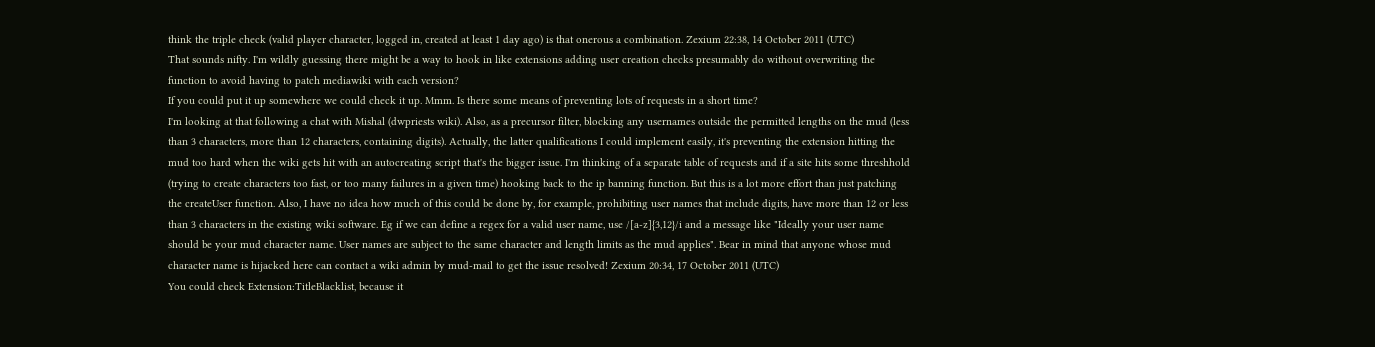think the triple check (valid player character, logged in, created at least 1 day ago) is that onerous a combination. Zexium 22:38, 14 October 2011 (UTC)
That sounds nifty. I'm wildly guessing there might be a way to hook in like extensions adding user creation checks presumably do without overwriting the function to avoid having to patch mediawiki with each version?
If you could put it up somewhere we could check it up. Mmm. Is there some means of preventing lots of requests in a short time?
I'm looking at that following a chat with Mishal (dwpriests wiki). Also, as a precursor filter, blocking any usernames outside the permitted lengths on the mud (less than 3 characters, more than 12 characters, containing digits). Actually, the latter qualifications I could implement easily, it's preventing the extension hitting the mud too hard when the wiki gets hit with an autocreating script that's the bigger issue. I'm thinking of a separate table of requests and if a site hits some threshhold (trying to create characters too fast, or too many failures in a given time) hooking back to the ip banning function. But this is a lot more effort than just patching the createUser function. Also, I have no idea how much of this could be done by, for example, prohibiting user names that include digits, have more than 12 or less than 3 characters in the existing wiki software. Eg if we can define a regex for a valid user name, use /[a-z]{3,12}/i and a message like "Ideally your user name should be your mud character name. User names are subject to the same character and length limits as the mud applies". Bear in mind that anyone whose mud character name is hijacked here can contact a wiki admin by mud-mail to get the issue resolved! Zexium 20:34, 17 October 2011 (UTC)
You could check Extension:TitleBlacklist, because it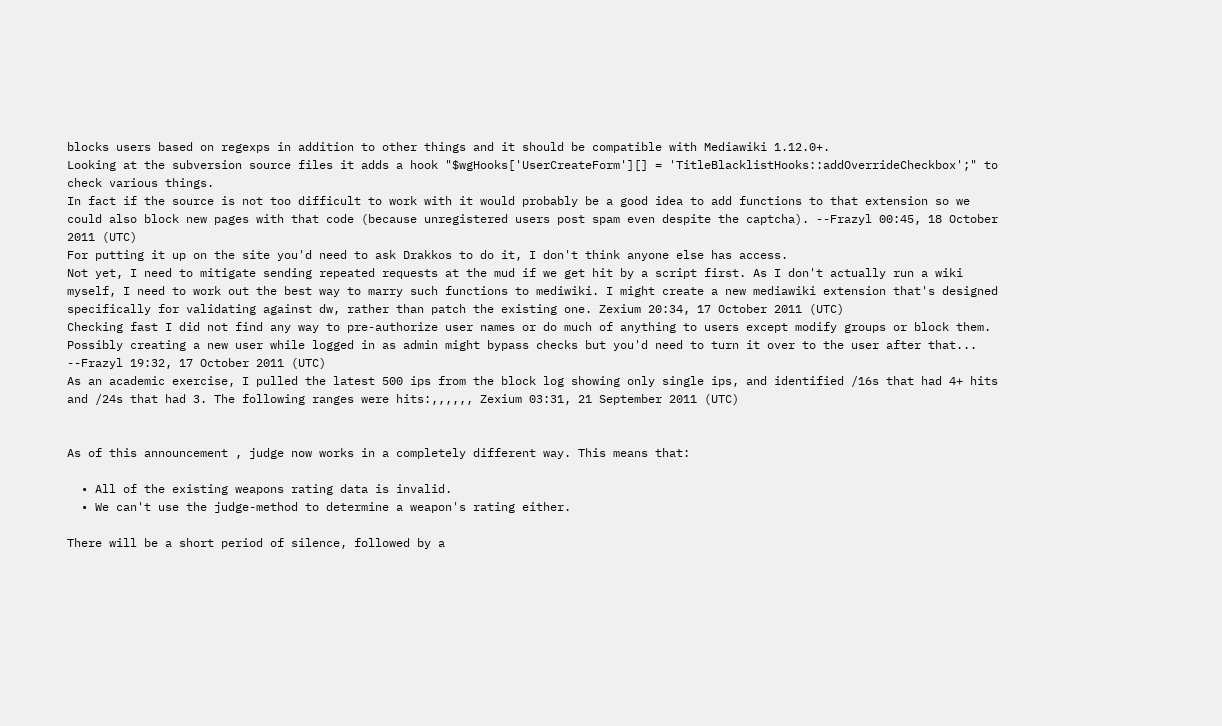blocks users based on regexps in addition to other things and it should be compatible with Mediawiki 1.12.0+.
Looking at the subversion source files it adds a hook "$wgHooks['UserCreateForm'][] = 'TitleBlacklistHooks::addOverrideCheckbox';" to check various things.
In fact if the source is not too difficult to work with it would probably be a good idea to add functions to that extension so we could also block new pages with that code (because unregistered users post spam even despite the captcha). --Frazyl 00:45, 18 October 2011 (UTC)
For putting it up on the site you'd need to ask Drakkos to do it, I don't think anyone else has access.
Not yet, I need to mitigate sending repeated requests at the mud if we get hit by a script first. As I don't actually run a wiki myself, I need to work out the best way to marry such functions to mediwiki. I might create a new mediawiki extension that's designed specifically for validating against dw, rather than patch the existing one. Zexium 20:34, 17 October 2011 (UTC)
Checking fast I did not find any way to pre-authorize user names or do much of anything to users except modify groups or block them. Possibly creating a new user while logged in as admin might bypass checks but you'd need to turn it over to the user after that... --Frazyl 19:32, 17 October 2011 (UTC)
As an academic exercise, I pulled the latest 500 ips from the block log showing only single ips, and identified /16s that had 4+ hits and /24s that had 3. The following ranges were hits:,,,,,, Zexium 03:31, 21 September 2011 (UTC)


As of this announcement , judge now works in a completely different way. This means that:

  • All of the existing weapons rating data is invalid.
  • We can't use the judge-method to determine a weapon's rating either.

There will be a short period of silence, followed by a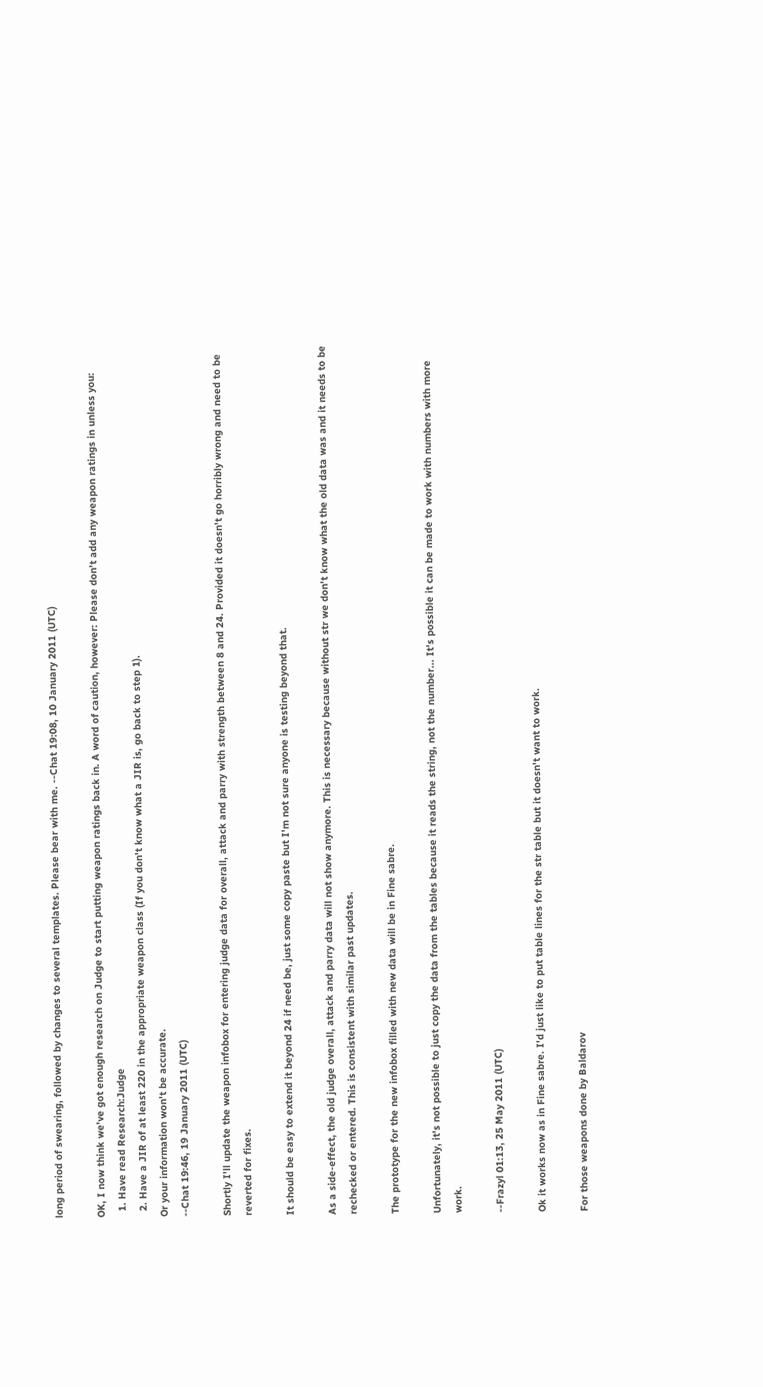long period of swearing, followed by changes to several templates. Please bear with me. --Chat 19:08, 10 January 2011 (UTC)

OK, I now think we've got enough research on Judge to start putting weapon ratings back in. A word of caution, however: Please don't add any weapon ratings in unless you:
  1. Have read Research:Judge
  2. Have a JIR of at least 220 in the appropriate weapon class (If you don't know what a JIR is, go back to step 1).
Or your information won't be accurate.
--Chat 19:46, 19 January 2011 (UTC)

Shortly I'll update the weapon infobox for entering judge data for overall, attack and parry with strength between 8 and 24. Provided it doesn't go horribly wrong and need to be reverted for fixes.

It should be easy to extend it beyond 24 if need be, just some copy paste but I'm not sure anyone is testing beyond that.

As a side-effect, the old judge overall, attack and parry data will not show anymore. This is necessary because without str we don't know what the old data was and it needs to be rechecked or entered. This is consistent with similar past updates.

The prototype for the new infobox filled with new data will be in Fine sabre.

Unfortunately, it's not possible to just copy the data from the tables because it reads the string, not the number... It's possible it can be made to work with numbers with more work.

--Frazyl 01:13, 25 May 2011 (UTC)

Ok it works now as in Fine sabre. I'd just like to put table lines for the str table but it doesn't want to work.

For those weapons done by Baldarov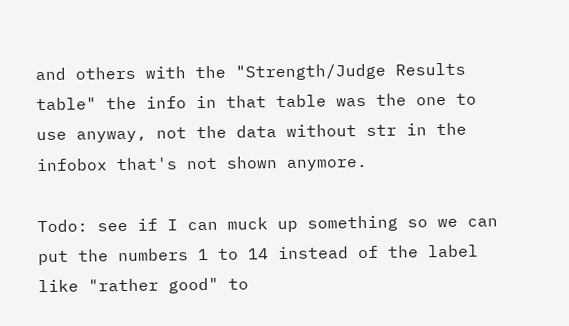and others with the "Strength/Judge Results table" the info in that table was the one to use anyway, not the data without str in the infobox that's not shown anymore.

Todo: see if I can muck up something so we can put the numbers 1 to 14 instead of the label like "rather good" to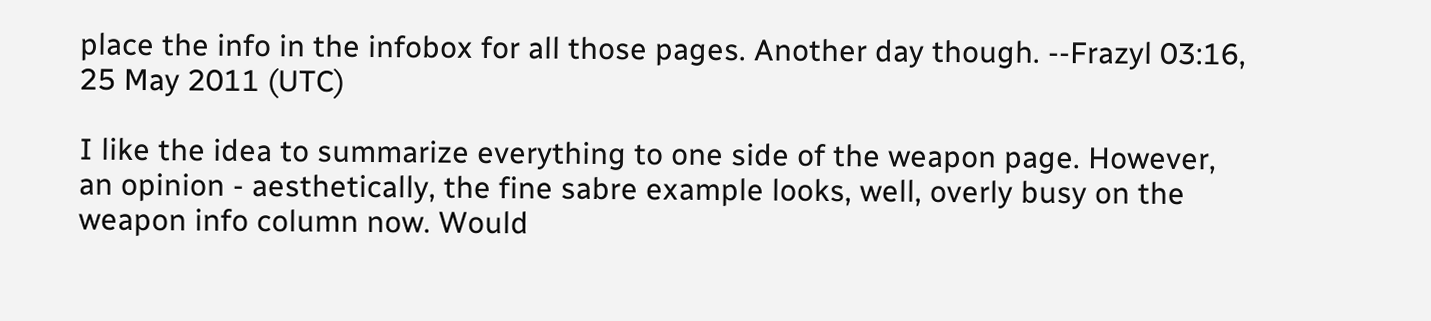place the info in the infobox for all those pages. Another day though. --Frazyl 03:16, 25 May 2011 (UTC)

I like the idea to summarize everything to one side of the weapon page. However, an opinion - aesthetically, the fine sabre example looks, well, overly busy on the weapon info column now. Would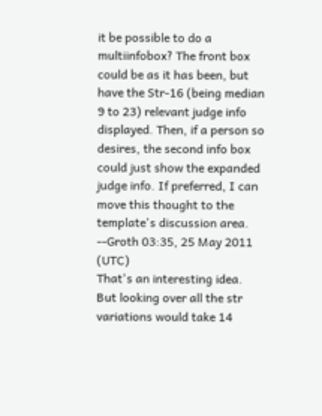it be possible to do a multiinfobox? The front box could be as it has been, but have the Str-16 (being median 9 to 23) relevant judge info displayed. Then, if a person so desires, the second info box could just show the expanded judge info. If preferred, I can move this thought to the template's discussion area. --Groth 03:35, 25 May 2011 (UTC)
That's an interesting idea. But looking over all the str variations would take 14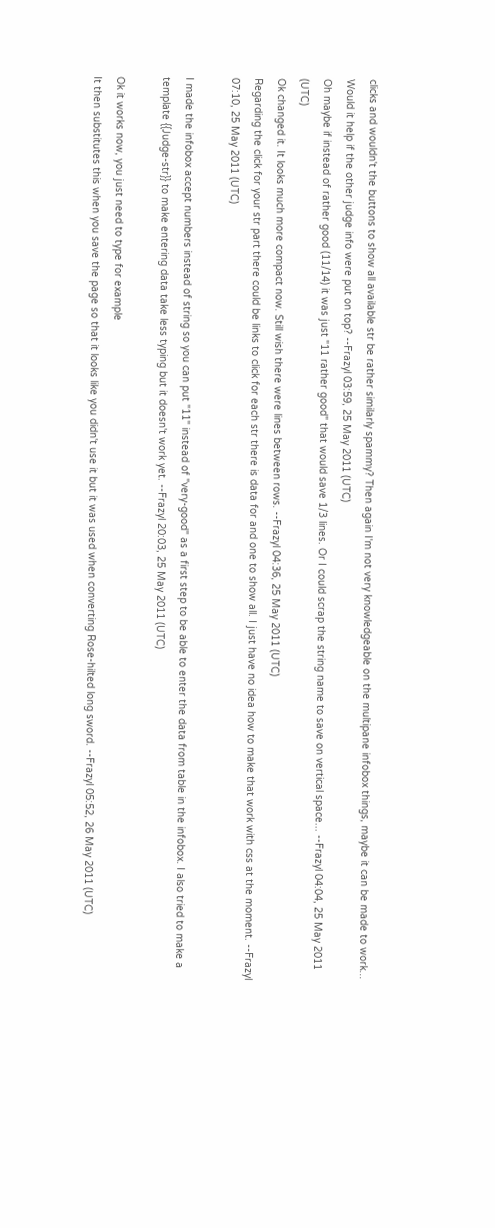clicks and wouldn't the buttons to show all available str be rather similarly spammy? Then again I'm not very knowledgeable on the multipane infobox things, maybe it can be made to work...
Would it help if the other judge info were put on top? --Frazyl 03:59, 25 May 2011 (UTC)
Oh maybe if instead of rather good (11/14) it was just "11 rather good" that would save 1/3 lines. Or I could scrap the string name to save on vertical space... --Frazyl 04:04, 25 May 2011 (UTC)
Ok changed it. It looks much more compact now. Still wish there were lines between rows. --Frazyl 04:36, 25 May 2011 (UTC)
Regarding the click for your str part there could be links to click for each str there is data for and one to show all. I just have no idea how to make that work with css at the moment. --Frazyl 07:10, 25 May 2011 (UTC)

I made the infobox accept numbers instead of string so you can put "11" instead of "very-good" as a first step to be able to enter the data from table in the infobox. I also tried to make a template {{Judge-str}} to make entering data take less typing but it doesn't work yet. --Frazyl 20:03, 25 May 2011 (UTC)

Ok it works now, you just need to type for example
It then substitutes this when you save the page so that it looks like you didn't use it but it was used when converting Rose-hilted long sword. --Frazyl 05:52, 26 May 2011 (UTC)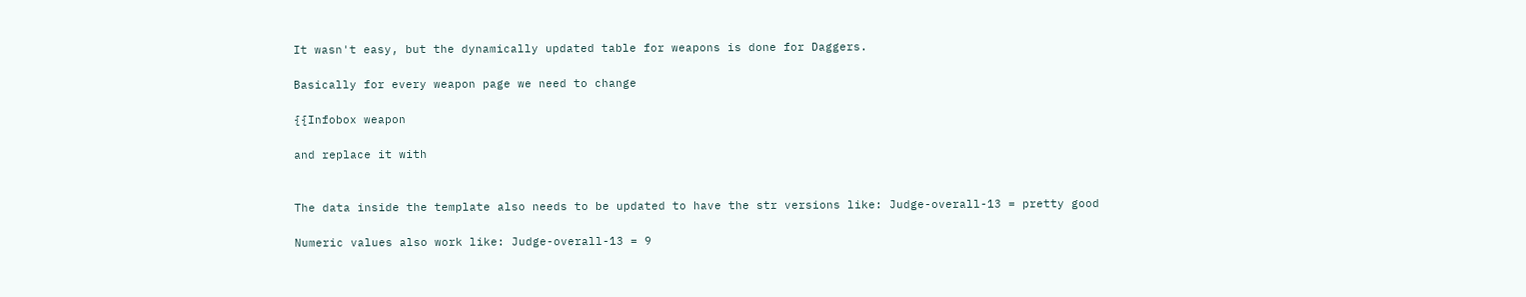It wasn't easy, but the dynamically updated table for weapons is done for Daggers.

Basically for every weapon page we need to change

{{Infobox weapon

and replace it with


The data inside the template also needs to be updated to have the str versions like: Judge-overall-13 = pretty good

Numeric values also work like: Judge-overall-13 = 9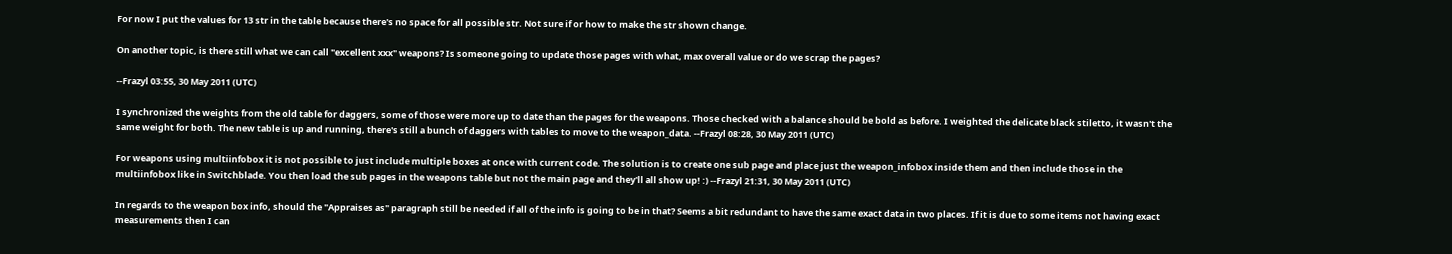For now I put the values for 13 str in the table because there's no space for all possible str. Not sure if or how to make the str shown change.

On another topic, is there still what we can call "excellent xxx" weapons? Is someone going to update those pages with what, max overall value or do we scrap the pages?

--Frazyl 03:55, 30 May 2011 (UTC)

I synchronized the weights from the old table for daggers, some of those were more up to date than the pages for the weapons. Those checked with a balance should be bold as before. I weighted the delicate black stiletto, it wasn't the same weight for both. The new table is up and running, there's still a bunch of daggers with tables to move to the weapon_data. --Frazyl 08:28, 30 May 2011 (UTC)

For weapons using multiinfobox it is not possible to just include multiple boxes at once with current code. The solution is to create one sub page and place just the weapon_infobox inside them and then include those in the multiinfobox like in Switchblade. You then load the sub pages in the weapons table but not the main page and they'll all show up! :) --Frazyl 21:31, 30 May 2011 (UTC)

In regards to the weapon box info, should the "Appraises as" paragraph still be needed if all of the info is going to be in that? Seems a bit redundant to have the same exact data in two places. If it is due to some items not having exact measurements then I can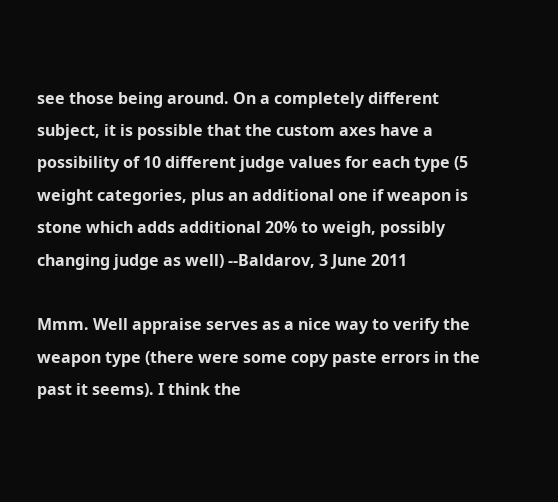see those being around. On a completely different subject, it is possible that the custom axes have a possibility of 10 different judge values for each type (5 weight categories, plus an additional one if weapon is stone which adds additional 20% to weigh, possibly changing judge as well) --Baldarov, 3 June 2011

Mmm. Well appraise serves as a nice way to verify the weapon type (there were some copy paste errors in the past it seems). I think the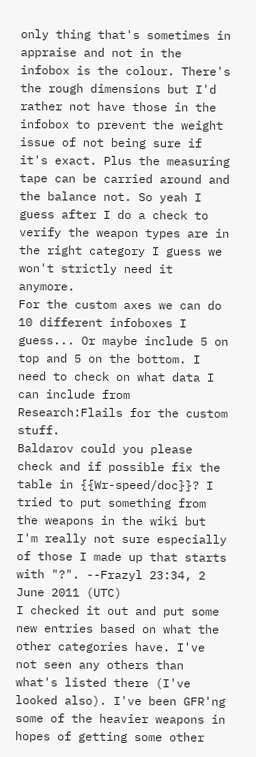only thing that's sometimes in appraise and not in the infobox is the colour. There's the rough dimensions but I'd rather not have those in the infobox to prevent the weight issue of not being sure if it's exact. Plus the measuring tape can be carried around and the balance not. So yeah I guess after I do a check to verify the weapon types are in the right category I guess we won't strictly need it anymore.
For the custom axes we can do 10 different infoboxes I guess... Or maybe include 5 on top and 5 on the bottom. I need to check on what data I can include from Research:Flails for the custom stuff.
Baldarov could you please check and if possible fix the table in {{Wr-speed/doc}}? I tried to put something from the weapons in the wiki but I'm really not sure especially of those I made up that starts with "?". --Frazyl 23:34, 2 June 2011 (UTC)
I checked it out and put some new entries based on what the other categories have. I've not seen any others than what's listed there (I've looked also). I've been GFR'ng some of the heavier weapons in hopes of getting some other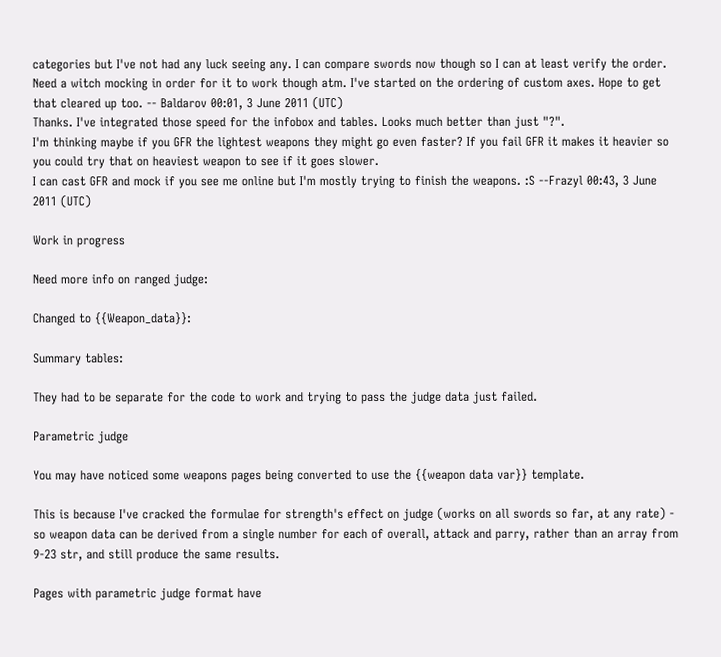categories but I've not had any luck seeing any. I can compare swords now though so I can at least verify the order. Need a witch mocking in order for it to work though atm. I've started on the ordering of custom axes. Hope to get that cleared up too. -- Baldarov 00:01, 3 June 2011 (UTC)
Thanks. I've integrated those speed for the infobox and tables. Looks much better than just "?".
I'm thinking maybe if you GFR the lightest weapons they might go even faster? If you fail GFR it makes it heavier so you could try that on heaviest weapon to see if it goes slower.
I can cast GFR and mock if you see me online but I'm mostly trying to finish the weapons. :S --Frazyl 00:43, 3 June 2011 (UTC)

Work in progress

Need more info on ranged judge:

Changed to {{Weapon_data}}:

Summary tables:

They had to be separate for the code to work and trying to pass the judge data just failed.

Parametric judge

You may have noticed some weapons pages being converted to use the {{weapon data var}} template.

This is because I've cracked the formulae for strength's effect on judge (works on all swords so far, at any rate) - so weapon data can be derived from a single number for each of overall, attack and parry, rather than an array from 9-23 str, and still produce the same results.

Pages with parametric judge format have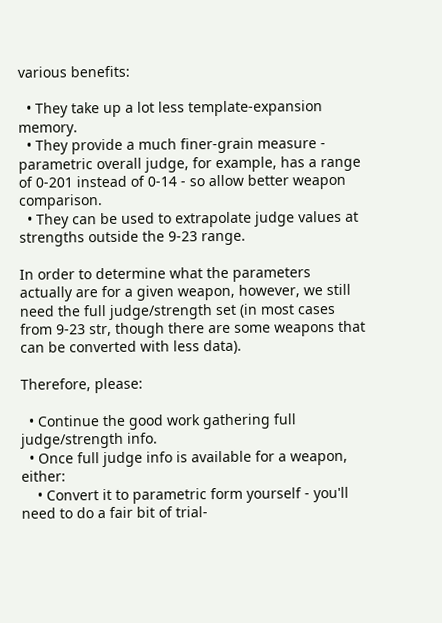various benefits:

  • They take up a lot less template-expansion memory.
  • They provide a much finer-grain measure - parametric overall judge, for example, has a range of 0-201 instead of 0-14 - so allow better weapon comparison.
  • They can be used to extrapolate judge values at strengths outside the 9-23 range.

In order to determine what the parameters actually are for a given weapon, however, we still need the full judge/strength set (in most cases from 9-23 str, though there are some weapons that can be converted with less data).

Therefore, please:

  • Continue the good work gathering full judge/strength info.
  • Once full judge info is available for a weapon, either:
    • Convert it to parametric form yourself - you'll need to do a fair bit of trial-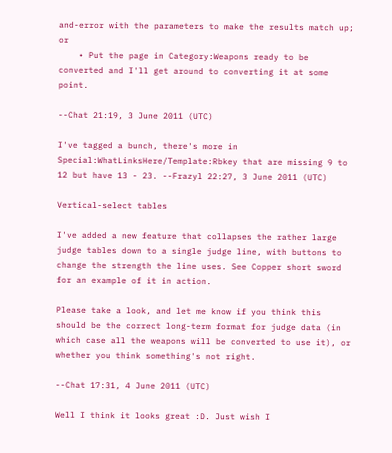and-error with the parameters to make the results match up; or
    • Put the page in Category:Weapons ready to be converted and I'll get around to converting it at some point.

--Chat 21:19, 3 June 2011 (UTC)

I've tagged a bunch, there's more in Special:WhatLinksHere/Template:Rbkey that are missing 9 to 12 but have 13 - 23. --Frazyl 22:27, 3 June 2011 (UTC)

Vertical-select tables

I've added a new feature that collapses the rather large judge tables down to a single judge line, with buttons to change the strength the line uses. See Copper short sword for an example of it in action.

Please take a look, and let me know if you think this should be the correct long-term format for judge data (in which case all the weapons will be converted to use it), or whether you think something's not right.

--Chat 17:31, 4 June 2011 (UTC)

Well I think it looks great :D. Just wish I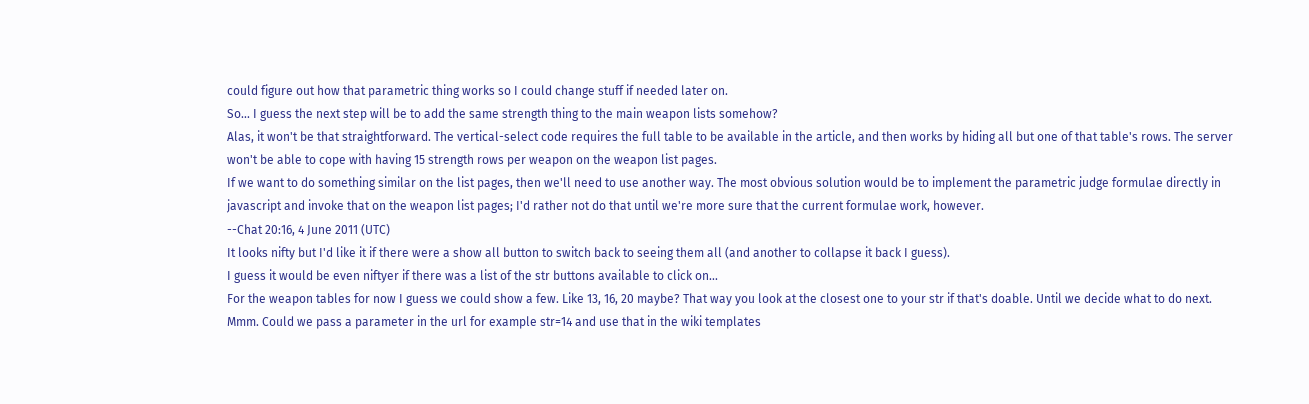could figure out how that parametric thing works so I could change stuff if needed later on.
So... I guess the next step will be to add the same strength thing to the main weapon lists somehow?
Alas, it won't be that straightforward. The vertical-select code requires the full table to be available in the article, and then works by hiding all but one of that table's rows. The server won't be able to cope with having 15 strength rows per weapon on the weapon list pages.
If we want to do something similar on the list pages, then we'll need to use another way. The most obvious solution would be to implement the parametric judge formulae directly in javascript and invoke that on the weapon list pages; I'd rather not do that until we're more sure that the current formulae work, however.
--Chat 20:16, 4 June 2011 (UTC)
It looks nifty but I'd like it if there were a show all button to switch back to seeing them all (and another to collapse it back I guess).
I guess it would be even niftyer if there was a list of the str buttons available to click on...
For the weapon tables for now I guess we could show a few. Like 13, 16, 20 maybe? That way you look at the closest one to your str if that's doable. Until we decide what to do next.
Mmm. Could we pass a parameter in the url for example str=14 and use that in the wiki templates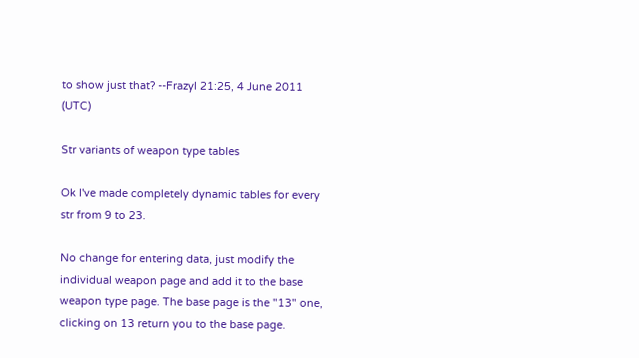to show just that? --Frazyl 21:25, 4 June 2011 (UTC)

Str variants of weapon type tables

Ok I've made completely dynamic tables for every str from 9 to 23.

No change for entering data, just modify the individual weapon page and add it to the base weapon type page. The base page is the "13" one, clicking on 13 return you to the base page.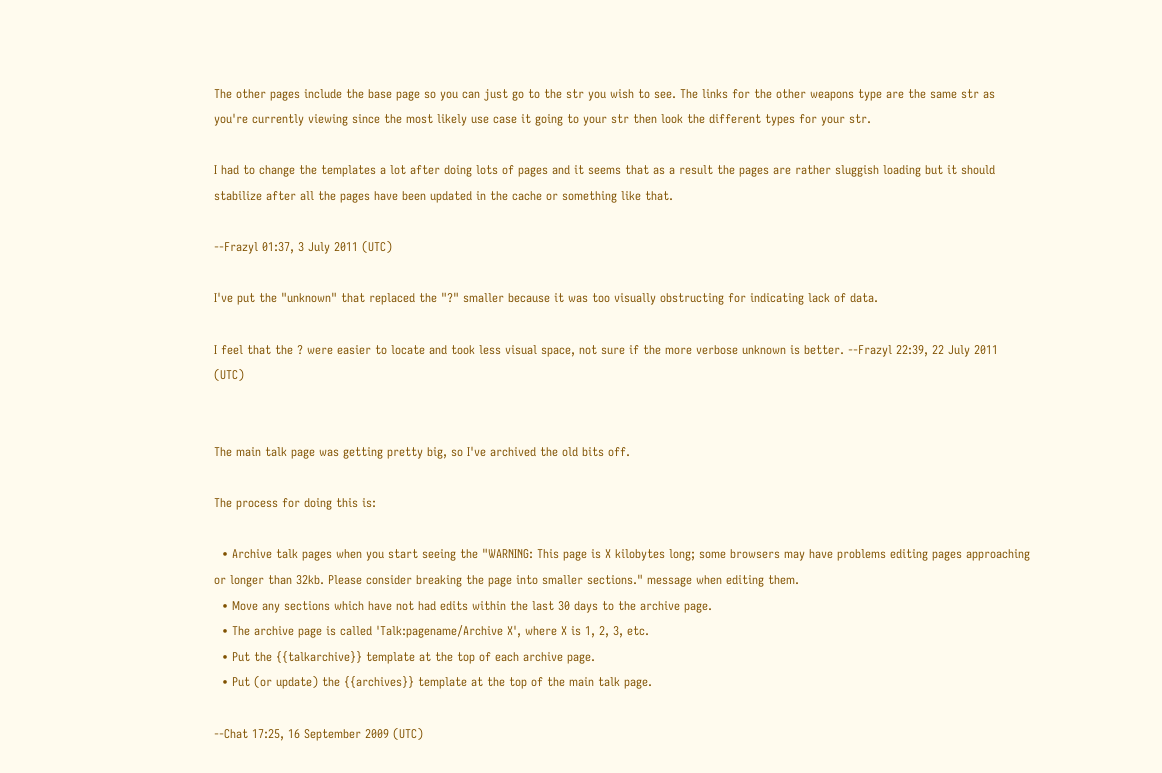The other pages include the base page so you can just go to the str you wish to see. The links for the other weapons type are the same str as you're currently viewing since the most likely use case it going to your str then look the different types for your str.

I had to change the templates a lot after doing lots of pages and it seems that as a result the pages are rather sluggish loading but it should stabilize after all the pages have been updated in the cache or something like that.

--Frazyl 01:37, 3 July 2011 (UTC)

I've put the "unknown" that replaced the "?" smaller because it was too visually obstructing for indicating lack of data.

I feel that the ? were easier to locate and took less visual space, not sure if the more verbose unknown is better. --Frazyl 22:39, 22 July 2011 (UTC)


The main talk page was getting pretty big, so I've archived the old bits off.

The process for doing this is:

  • Archive talk pages when you start seeing the "WARNING: This page is X kilobytes long; some browsers may have problems editing pages approaching or longer than 32kb. Please consider breaking the page into smaller sections." message when editing them.
  • Move any sections which have not had edits within the last 30 days to the archive page.
  • The archive page is called 'Talk:pagename/Archive X', where X is 1, 2, 3, etc.
  • Put the {{talkarchive}} template at the top of each archive page.
  • Put (or update) the {{archives}} template at the top of the main talk page.

--Chat 17:25, 16 September 2009 (UTC)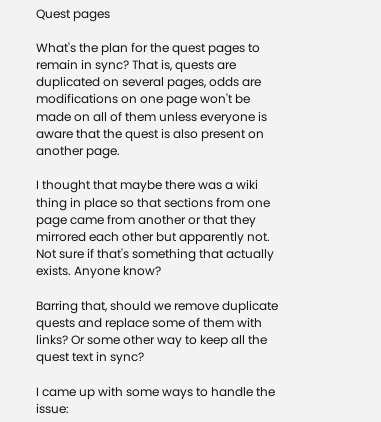Quest pages

What's the plan for the quest pages to remain in sync? That is, quests are duplicated on several pages, odds are modifications on one page won't be made on all of them unless everyone is aware that the quest is also present on another page.

I thought that maybe there was a wiki thing in place so that sections from one page came from another or that they mirrored each other but apparently not. Not sure if that's something that actually exists. Anyone know?

Barring that, should we remove duplicate quests and replace some of them with links? Or some other way to keep all the quest text in sync?

I came up with some ways to handle the issue: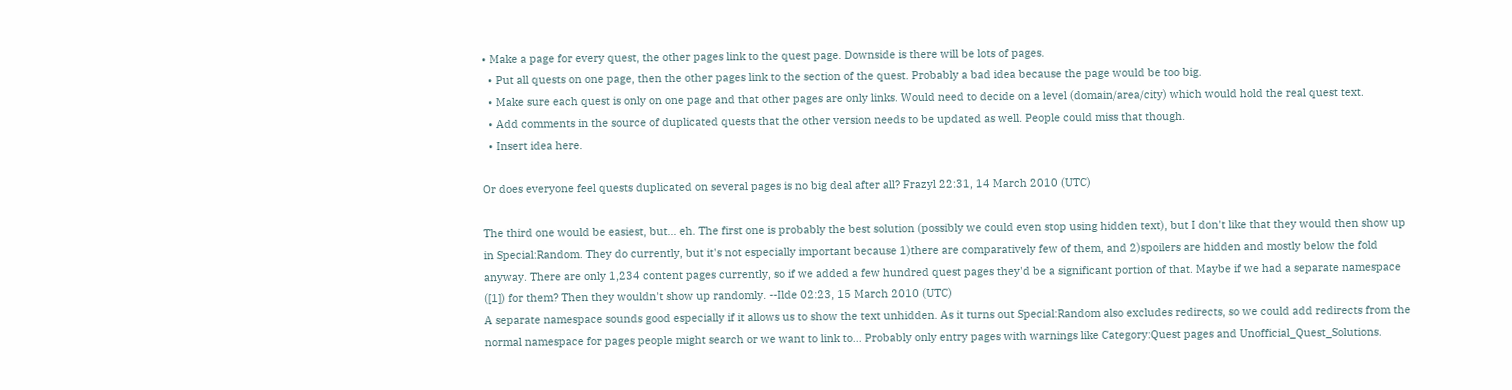• Make a page for every quest, the other pages link to the quest page. Downside is there will be lots of pages.
  • Put all quests on one page, then the other pages link to the section of the quest. Probably a bad idea because the page would be too big.
  • Make sure each quest is only on one page and that other pages are only links. Would need to decide on a level (domain/area/city) which would hold the real quest text.
  • Add comments in the source of duplicated quests that the other version needs to be updated as well. People could miss that though.
  • Insert idea here.

Or does everyone feel quests duplicated on several pages is no big deal after all? Frazyl 22:31, 14 March 2010 (UTC)

The third one would be easiest, but... eh. The first one is probably the best solution (possibly we could even stop using hidden text), but I don't like that they would then show up in Special:Random. They do currently, but it's not especially important because 1)there are comparatively few of them, and 2)spoilers are hidden and mostly below the fold anyway. There are only 1,234 content pages currently, so if we added a few hundred quest pages they'd be a significant portion of that. Maybe if we had a separate namespace ([1]) for them? Then they wouldn't show up randomly. --Ilde 02:23, 15 March 2010 (UTC)
A separate namespace sounds good especially if it allows us to show the text unhidden. As it turns out Special:Random also excludes redirects, so we could add redirects from the normal namespace for pages people might search or we want to link to... Probably only entry pages with warnings like Category:Quest pages and Unofficial_Quest_Solutions.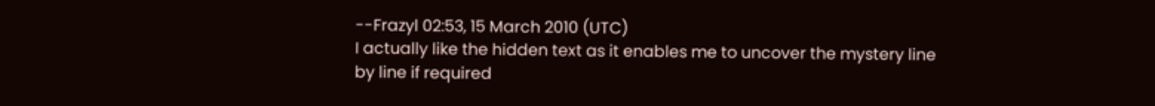--Frazyl 02:53, 15 March 2010 (UTC)
I actually like the hidden text as it enables me to uncover the mystery line by line if required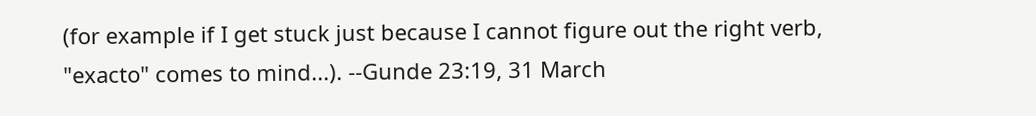(for example if I get stuck just because I cannot figure out the right verb, "exacto" comes to mind...). --Gunde 23:19, 31 March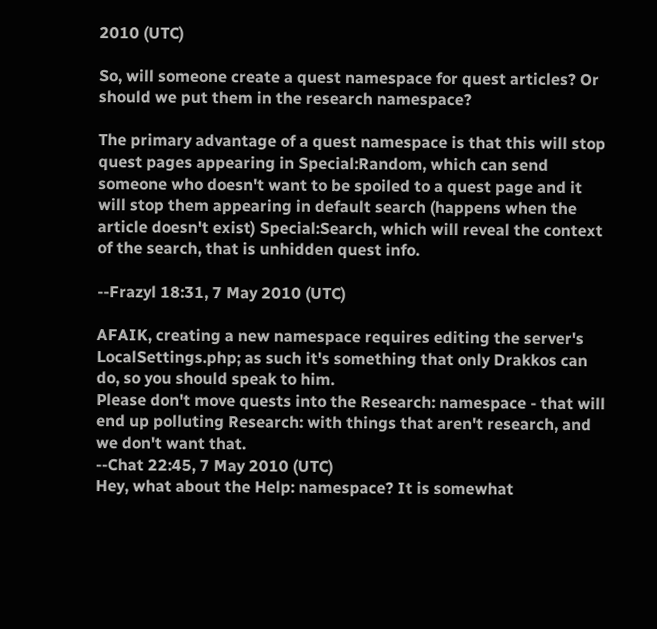2010 (UTC)

So, will someone create a quest namespace for quest articles? Or should we put them in the research namespace?

The primary advantage of a quest namespace is that this will stop quest pages appearing in Special:Random, which can send someone who doesn't want to be spoiled to a quest page and it will stop them appearing in default search (happens when the article doesn't exist) Special:Search, which will reveal the context of the search, that is unhidden quest info.

--Frazyl 18:31, 7 May 2010 (UTC)

AFAIK, creating a new namespace requires editing the server's LocalSettings.php; as such it's something that only Drakkos can do, so you should speak to him.
Please don't move quests into the Research: namespace - that will end up polluting Research: with things that aren't research, and we don't want that.
--Chat 22:45, 7 May 2010 (UTC)
Hey, what about the Help: namespace? It is somewhat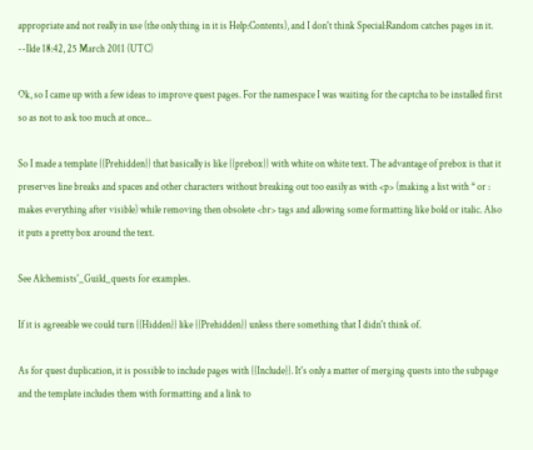appropriate and not really in use (the only thing in it is Help:Contents), and I don't think Special:Random catches pages in it.
--Ilde 18:42, 25 March 2011 (UTC)

Ok, so I came up with a few ideas to improve quest pages. For the namespace I was waiting for the captcha to be installed first so as not to ask too much at once...

So I made a template {{Prehidden}} that basically is like {{prebox}} with white on white text. The advantage of prebox is that it preserves line breaks and spaces and other characters without breaking out too easily as with <p> (making a list with * or : makes everything after visible) while removing then obsolete <br> tags and allowing some formatting like bold or italic. Also it puts a pretty box around the text.

See Alchemists'_Guild_quests for examples.

If it is agreeable we could turn {{Hidden}} like {{Prehidden}} unless there something that I didn't think of.

As for quest duplication, it is possible to include pages with {{Include}}. It's only a matter of merging quests into the subpage and the template includes them with formatting and a link to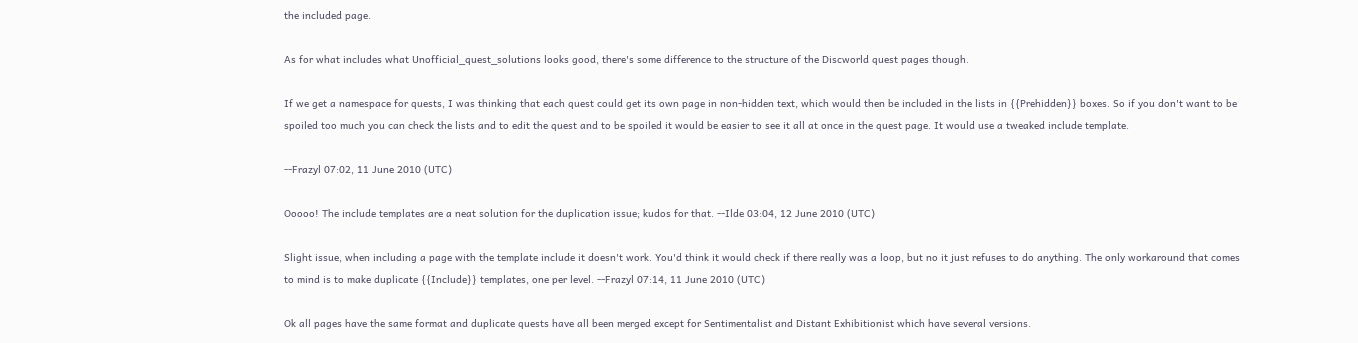the included page.

As for what includes what Unofficial_quest_solutions looks good, there's some difference to the structure of the Discworld quest pages though.

If we get a namespace for quests, I was thinking that each quest could get its own page in non-hidden text, which would then be included in the lists in {{Prehidden}} boxes. So if you don't want to be spoiled too much you can check the lists and to edit the quest and to be spoiled it would be easier to see it all at once in the quest page. It would use a tweaked include template.

--Frazyl 07:02, 11 June 2010 (UTC)

Ooooo! The include templates are a neat solution for the duplication issue; kudos for that. --Ilde 03:04, 12 June 2010 (UTC)

Slight issue, when including a page with the template include it doesn't work. You'd think it would check if there really was a loop, but no it just refuses to do anything. The only workaround that comes to mind is to make duplicate {{Include}} templates, one per level. --Frazyl 07:14, 11 June 2010 (UTC)

Ok all pages have the same format and duplicate quests have all been merged except for Sentimentalist and Distant Exhibitionist which have several versions.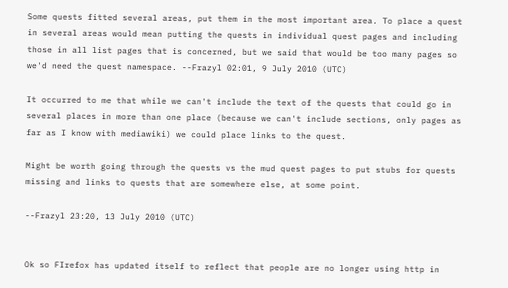Some quests fitted several areas, put them in the most important area. To place a quest in several areas would mean putting the quests in individual quest pages and including those in all list pages that is concerned, but we said that would be too many pages so we'd need the quest namespace. --Frazyl 02:01, 9 July 2010 (UTC)

It occurred to me that while we can't include the text of the quests that could go in several places in more than one place (because we can't include sections, only pages as far as I know with mediawiki) we could place links to the quest.

Might be worth going through the quests vs the mud quest pages to put stubs for quests missing and links to quests that are somewhere else, at some point.

--Frazyl 23:20, 13 July 2010 (UTC)


Ok so FIrefox has updated itself to reflect that people are no longer using http in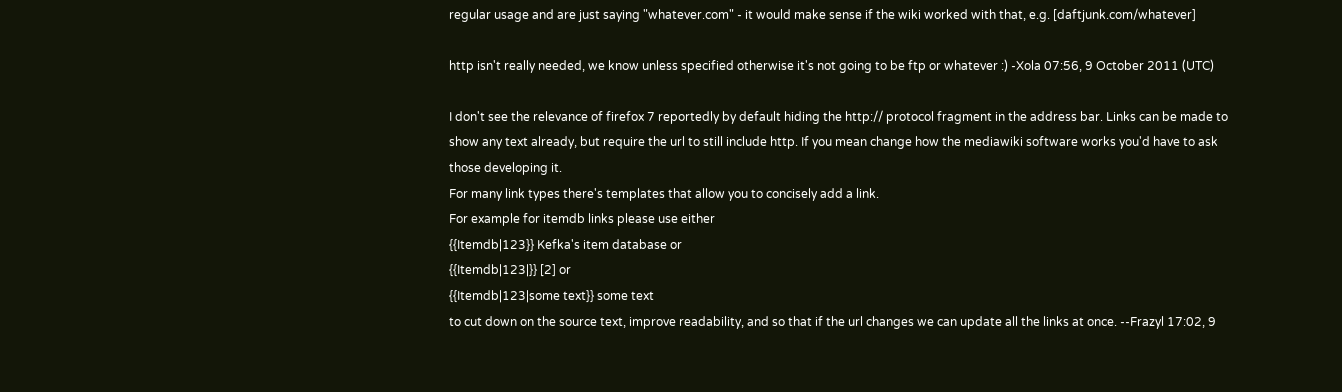regular usage and are just saying "whatever.com" - it would make sense if the wiki worked with that, e.g. [daftjunk.com/whatever]

http isn't really needed, we know unless specified otherwise it's not going to be ftp or whatever :) -Xola 07:56, 9 October 2011 (UTC)

I don't see the relevance of firefox 7 reportedly by default hiding the http:// protocol fragment in the address bar. Links can be made to show any text already, but require the url to still include http. If you mean change how the mediawiki software works you'd have to ask those developing it.
For many link types there's templates that allow you to concisely add a link.
For example for itemdb links please use either
{{Itemdb|123}} Kefka's item database or
{{Itemdb|123|}} [2] or
{{Itemdb|123|some text}} some text
to cut down on the source text, improve readability, and so that if the url changes we can update all the links at once. --Frazyl 17:02, 9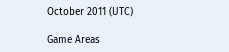October 2011 (UTC)

Game Areas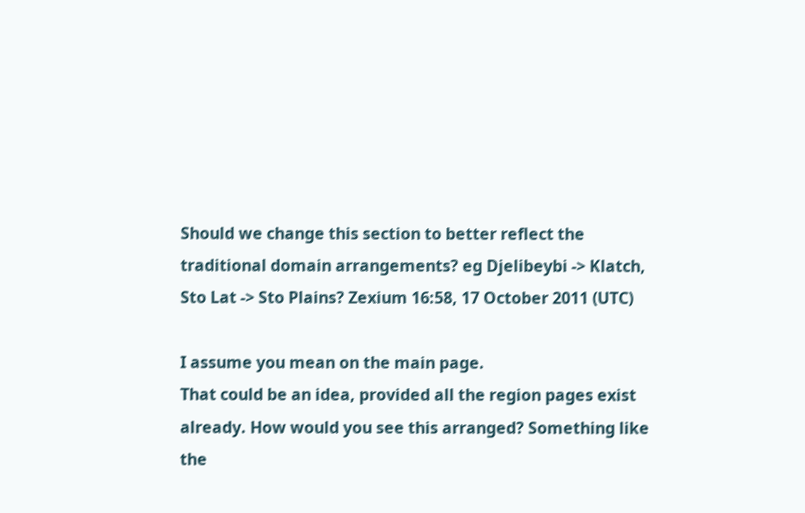Should we change this section to better reflect the traditional domain arrangements? eg Djelibeybi -> Klatch, Sto Lat -> Sto Plains? Zexium 16:58, 17 October 2011 (UTC)

I assume you mean on the main page.
That could be an idea, provided all the region pages exist already. How would you see this arranged? Something like the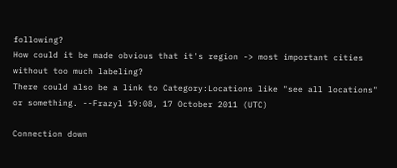following?
How could it be made obvious that it's region -> most important cities without too much labeling?
There could also be a link to Category:Locations like "see all locations" or something. --Frazyl 19:08, 17 October 2011 (UTC)

Connection down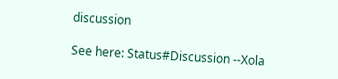discussion

See here: Status#Discussion --Xola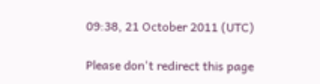09:38, 21 October 2011 (UTC)

Please don't redirect this page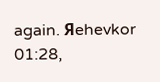again. Яehevkor 01:28,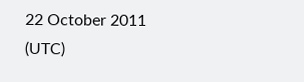22 October 2011 (UTC)